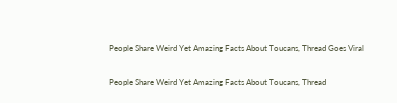People Share Weird Yet Amazing Facts About Toucans, Thread Goes Viral

People Share Weird Yet Amazing Facts About Toucans, Thread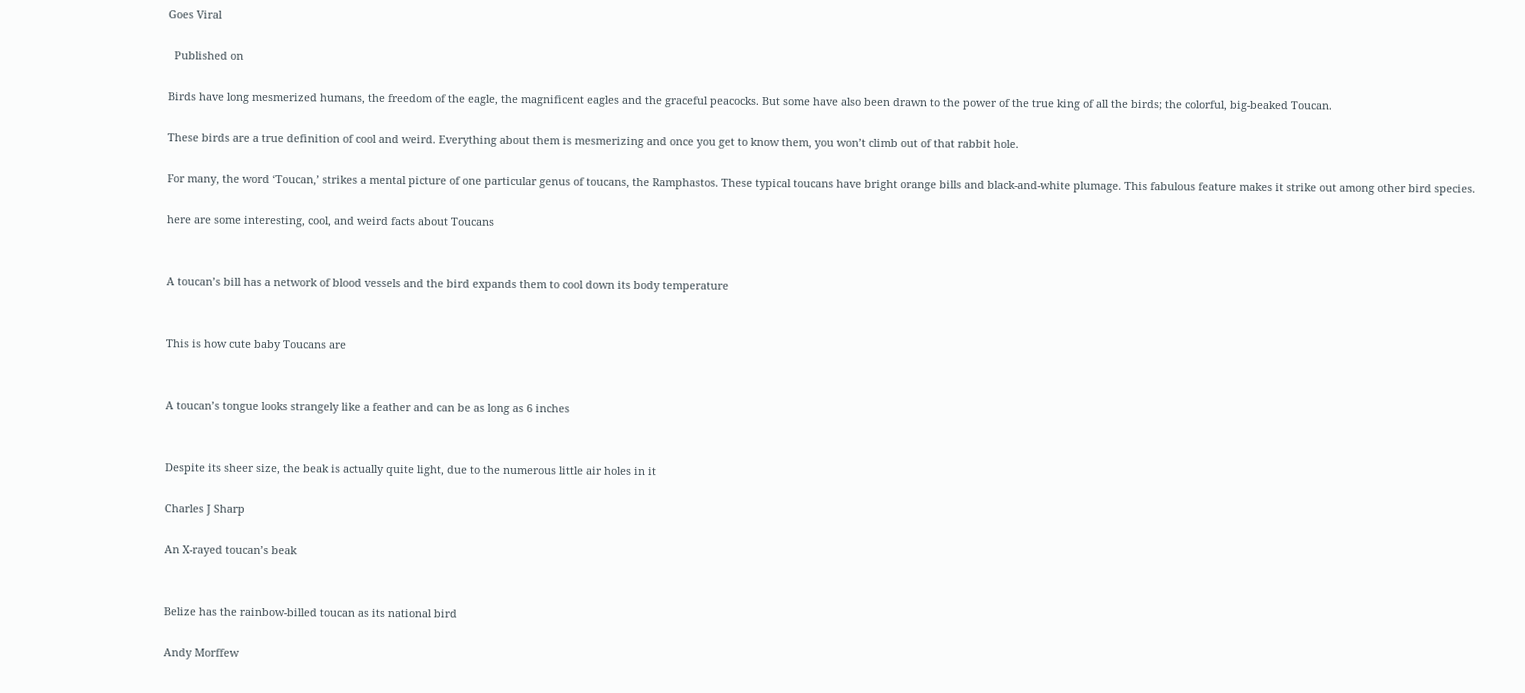Goes Viral

  Published on

Birds have long mesmerized humans, the freedom of the eagle, the magnificent eagles and the graceful peacocks. But some have also been drawn to the power of the true king of all the birds; the colorful, big-beaked Toucan.

These birds are a true definition of cool and weird. Everything about them is mesmerizing and once you get to know them, you won’t climb out of that rabbit hole.

For many, the word ‘Toucan,’ strikes a mental picture of one particular genus of toucans, the Ramphastos. These typical toucans have bright orange bills and black-and-white plumage. This fabulous feature makes it strike out among other bird species.

here are some interesting, cool, and weird facts about Toucans


A toucan’s bill has a network of blood vessels and the bird expands them to cool down its body temperature


This is how cute baby Toucans are


A toucan’s tongue looks strangely like a feather and can be as long as 6 inches


Despite its sheer size, the beak is actually quite light, due to the numerous little air holes in it

Charles J Sharp

An X-rayed toucan’s beak


Belize has the rainbow-billed toucan as its national bird

Andy Morffew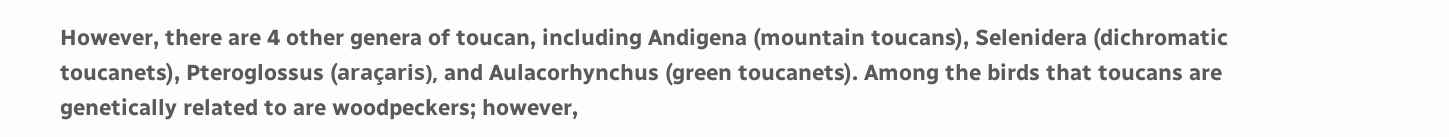However, there are 4 other genera of toucan, including Andigena (mountain toucans), Selenidera (dichromatic toucanets), Pteroglossus (araçaris), and Aulacorhynchus (green toucanets). Among the birds that toucans are genetically related to are woodpeckers; however,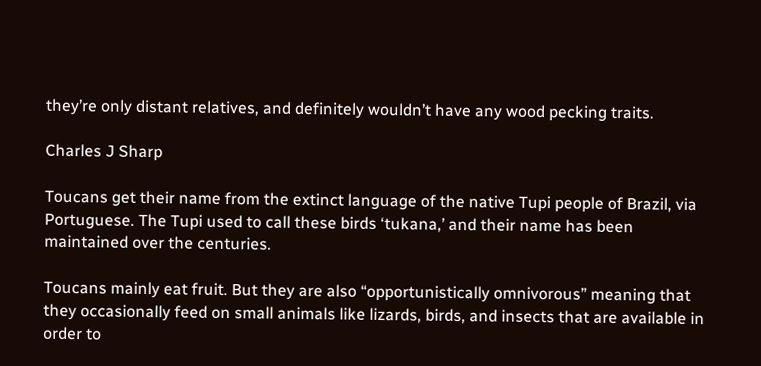they’re only distant relatives, and definitely wouldn’t have any wood pecking traits.

Charles J Sharp

Toucans get their name from the extinct language of the native Tupi people of Brazil, via Portuguese. The Tupi used to call these birds ‘tukana,’ and their name has been maintained over the centuries.

Toucans mainly eat fruit. But they are also “opportunistically omnivorous” meaning that they occasionally feed on small animals like lizards, birds, and insects that are available in order to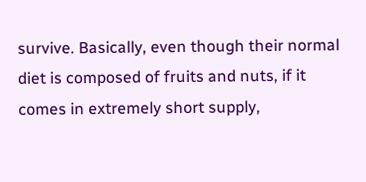survive. Basically, even though their normal diet is composed of fruits and nuts, if it comes in extremely short supply,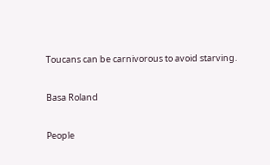Toucans can be carnivorous to avoid starving.

Basa Roland

People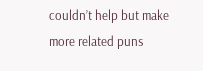couldn’t help but make more related puns